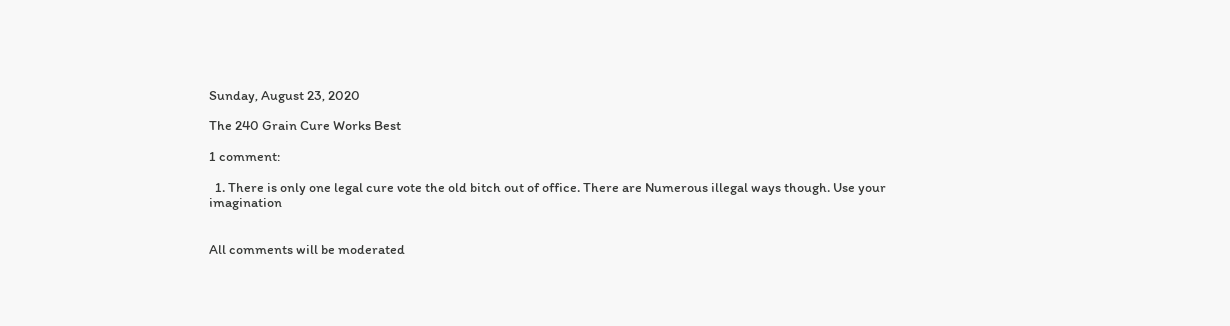Sunday, August 23, 2020

The 240 Grain Cure Works Best

1 comment:

  1. There is only one legal cure vote the old bitch out of office. There are Numerous illegal ways though. Use your imagination


All comments will be moderated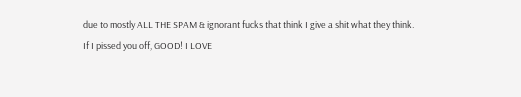due to mostly ALL THE SPAM & ignorant fucks that think I give a shit what they think.
If I pissed you off, GOOD! I LOVE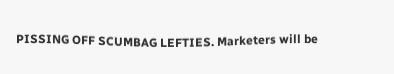PISSING OFF SCUMBAG LEFTIES. Marketers will be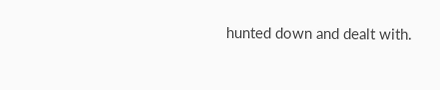hunted down and dealt with.